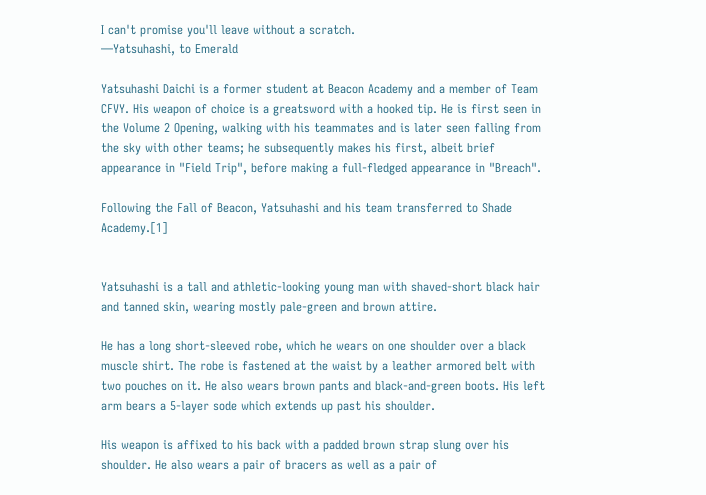I can't promise you'll leave without a scratch.
—Yatsuhashi, to Emerald

Yatsuhashi Daichi is a former student at Beacon Academy and a member of Team CFVY. His weapon of choice is a greatsword with a hooked tip. He is first seen in the Volume 2 Opening, walking with his teammates and is later seen falling from the sky with other teams; he subsequently makes his first, albeit brief appearance in "Field Trip", before making a full-fledged appearance in "Breach".

Following the Fall of Beacon, Yatsuhashi and his team transferred to Shade Academy.[1]


Yatsuhashi is a tall and athletic-looking young man with shaved-short black hair and tanned skin, wearing mostly pale-green and brown attire.

He has a long short-sleeved robe, which he wears on one shoulder over a black muscle shirt. The robe is fastened at the waist by a leather armored belt with two pouches on it. He also wears brown pants and black-and-green boots. His left arm bears a 5-layer sode which extends up past his shoulder.

His weapon is affixed to his back with a padded brown strap slung over his shoulder. He also wears a pair of bracers as well as a pair of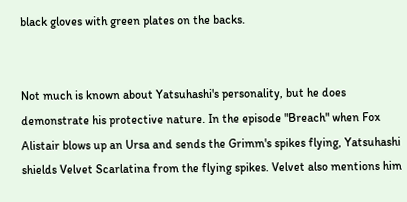black gloves with green plates on the backs.


Not much is known about Yatsuhashi's personality, but he does demonstrate his protective nature. In the episode "Breach" when Fox Alistair blows up an Ursa and sends the Grimm's spikes flying, Yatsuhashi shields Velvet Scarlatina from the flying spikes. Velvet also mentions him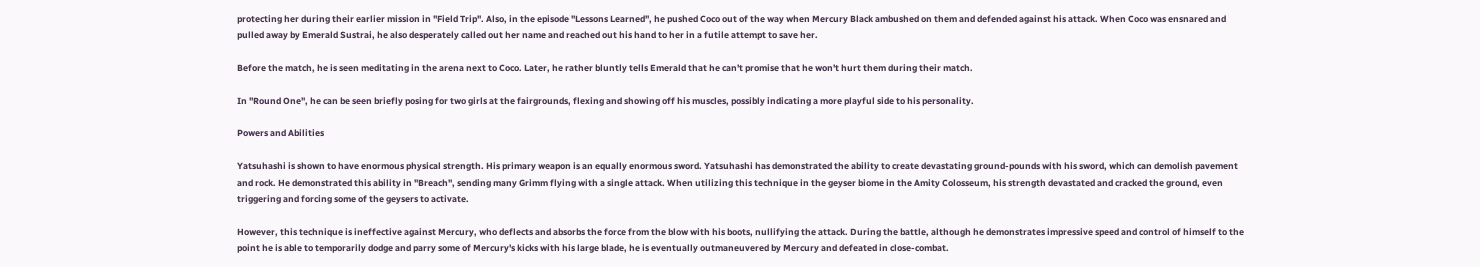protecting her during their earlier mission in "Field Trip". Also, in the episode "Lessons Learned", he pushed Coco out of the way when Mercury Black ambushed on them and defended against his attack. When Coco was ensnared and pulled away by Emerald Sustrai, he also desperately called out her name and reached out his hand to her in a futile attempt to save her.

Before the match, he is seen meditating in the arena next to Coco. Later, he rather bluntly tells Emerald that he can't promise that he won't hurt them during their match.

In "Round One", he can be seen briefly posing for two girls at the fairgrounds, flexing and showing off his muscles, possibly indicating a more playful side to his personality.

Powers and Abilities

Yatsuhashi is shown to have enormous physical strength. His primary weapon is an equally enormous sword. Yatsuhashi has demonstrated the ability to create devastating ground-pounds with his sword, which can demolish pavement and rock. He demonstrated this ability in "Breach", sending many Grimm flying with a single attack. When utilizing this technique in the geyser biome in the Amity Colosseum, his strength devastated and cracked the ground, even triggering and forcing some of the geysers to activate.

However, this technique is ineffective against Mercury, who deflects and absorbs the force from the blow with his boots, nullifying the attack. During the battle, although he demonstrates impressive speed and control of himself to the point he is able to temporarily dodge and parry some of Mercury's kicks with his large blade, he is eventually outmaneuvered by Mercury and defeated in close-combat.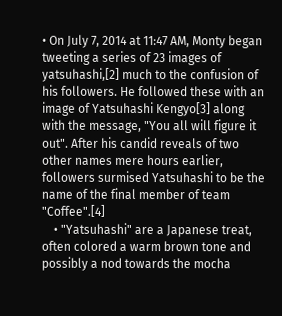• On July 7, 2014 at 11:47 AM, Monty began tweeting a series of 23 images of yatsuhashi,[2] much to the confusion of his followers. He followed these with an image of Yatsuhashi Kengyo[3] along with the message, "You all will figure it out". After his candid reveals of two other names mere hours earlier, followers surmised Yatsuhashi to be the name of the final member of team "Coffee".[4]
    • "Yatsuhashi" are a Japanese treat, often colored a warm brown tone and possibly a nod towards the mocha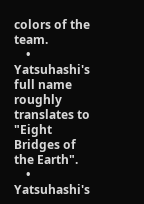colors of the team.
    • Yatsuhashi's full name roughly translates to "Eight Bridges of the Earth".
    • Yatsuhashi's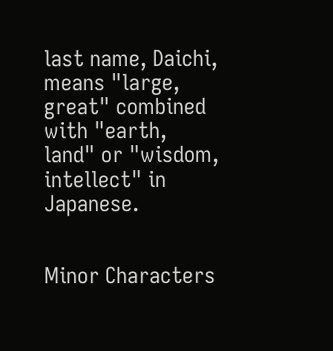last name, Daichi, means "large, great" combined with "earth, land" or "wisdom, intellect" in Japanese.


Minor Characters